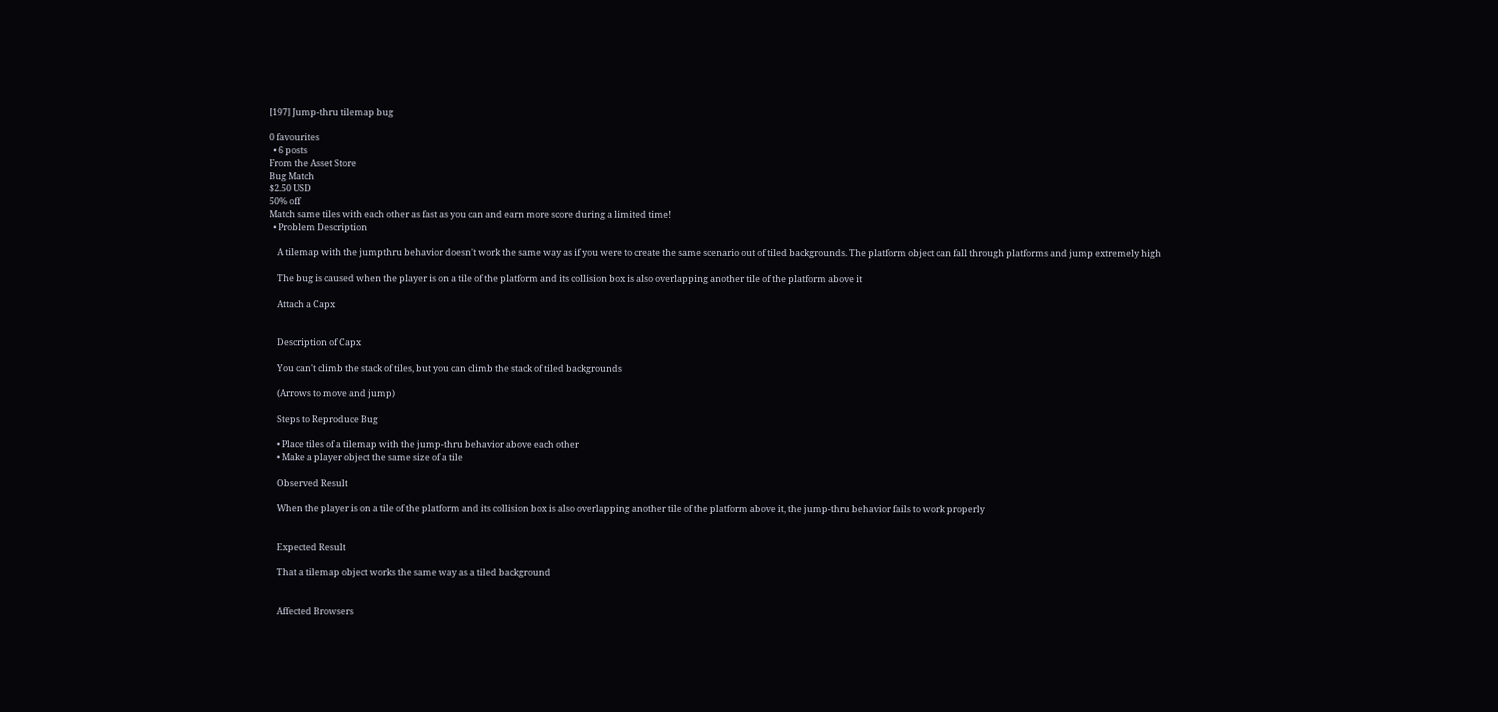[197] Jump-thru tilemap bug

0 favourites
  • 6 posts
From the Asset Store
Bug Match
$2.50 USD
50% off
Match same tiles with each other as fast as you can and earn more score during a limited time!
  • Problem Description

    A tilemap with the jumpthru behavior doesn't work the same way as if you were to create the same scenario out of tiled backgrounds. The platform object can fall through platforms and jump extremely high

    The bug is caused when the player is on a tile of the platform and its collision box is also overlapping another tile of the platform above it

    Attach a Capx


    Description of Capx

    You can't climb the stack of tiles, but you can climb the stack of tiled backgrounds

    (Arrows to move and jump)

    Steps to Reproduce Bug

    • Place tiles of a tilemap with the jump-thru behavior above each other
    • Make a player object the same size of a tile

    Observed Result

    When the player is on a tile of the platform and its collision box is also overlapping another tile of the platform above it, the jump-thru behavior fails to work properly


    Expected Result

    That a tilemap object works the same way as a tiled background


    Affected Browsers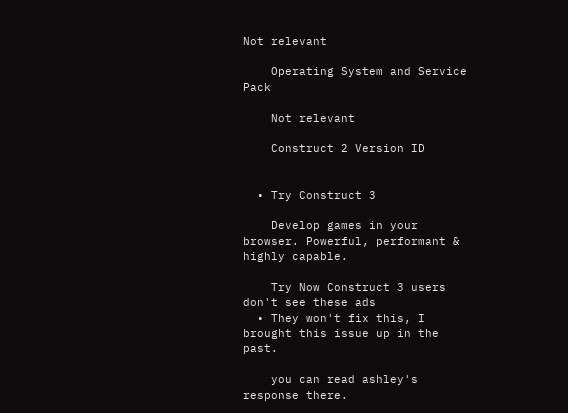Not relevant

    Operating System and Service Pack

    Not relevant

    Construct 2 Version ID


  • Try Construct 3

    Develop games in your browser. Powerful, performant & highly capable.

    Try Now Construct 3 users don't see these ads
  • They won't fix this, I brought this issue up in the past.

    you can read ashley's response there.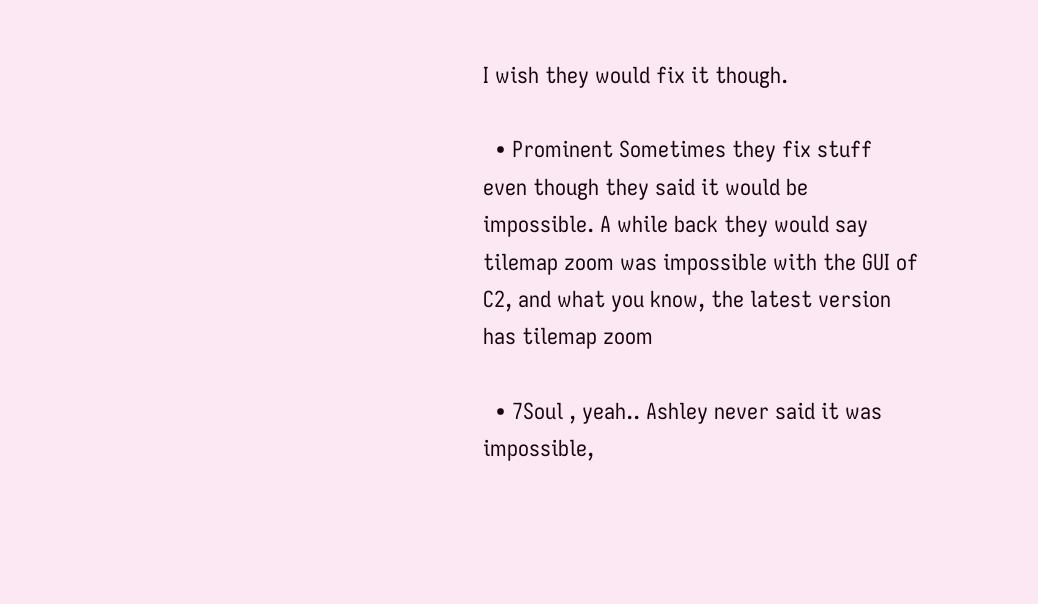I wish they would fix it though.

  • Prominent Sometimes they fix stuff even though they said it would be impossible. A while back they would say tilemap zoom was impossible with the GUI of C2, and what you know, the latest version has tilemap zoom

  • 7Soul , yeah.. Ashley never said it was impossible,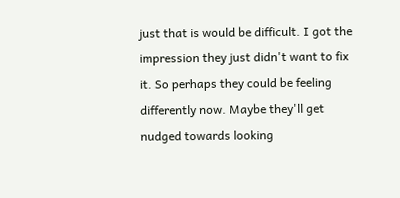just that is would be difficult. I got the impression they just didn't want to fix it. So perhaps they could be feeling differently now. Maybe they'll get nudged towards looking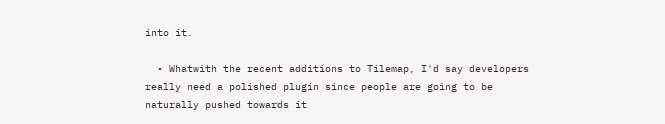into it.

  • Whatwith the recent additions to Tilemap, I'd say developers really need a polished plugin since people are going to be naturally pushed towards it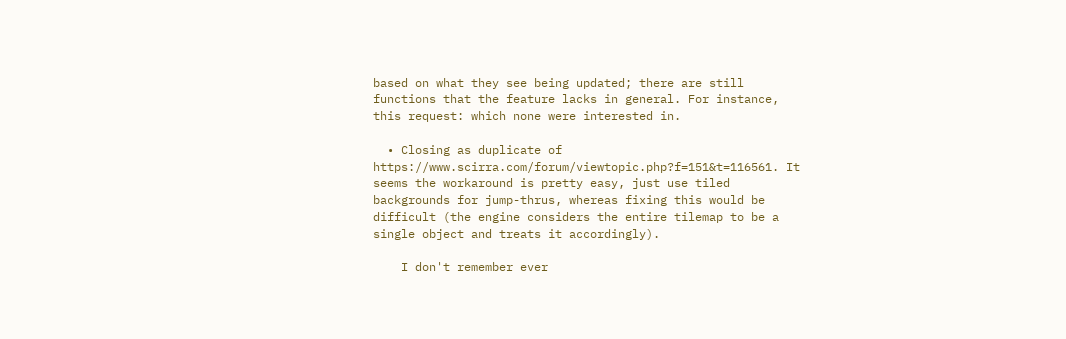based on what they see being updated; there are still functions that the feature lacks in general. For instance, this request: which none were interested in.

  • Closing as duplicate of https://www.scirra.com/forum/viewtopic.php?f=151&t=116561. It seems the workaround is pretty easy, just use tiled backgrounds for jump-thrus, whereas fixing this would be difficult (the engine considers the entire tilemap to be a single object and treats it accordingly).

    I don't remember ever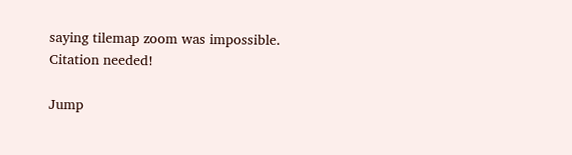saying tilemap zoom was impossible. Citation needed!

Jump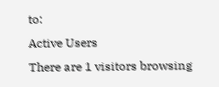to:
Active Users
There are 1 visitors browsing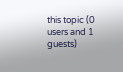this topic (0 users and 1 guests)